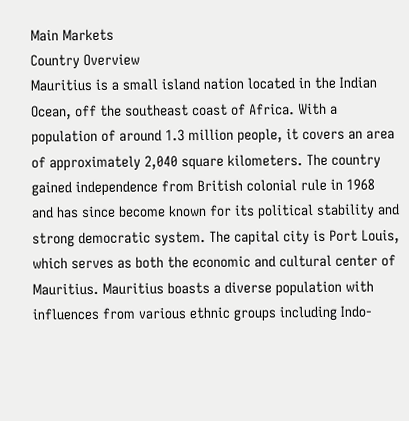Main Markets
Country Overview
Mauritius is a small island nation located in the Indian Ocean, off the southeast coast of Africa. With a population of around 1.3 million people, it covers an area of approximately 2,040 square kilometers. The country gained independence from British colonial rule in 1968 and has since become known for its political stability and strong democratic system. The capital city is Port Louis, which serves as both the economic and cultural center of Mauritius. Mauritius boasts a diverse population with influences from various ethnic groups including Indo-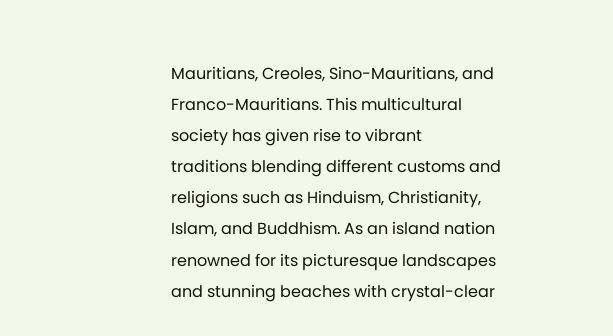Mauritians, Creoles, Sino-Mauritians, and Franco-Mauritians. This multicultural society has given rise to vibrant traditions blending different customs and religions such as Hinduism, Christianity, Islam, and Buddhism. As an island nation renowned for its picturesque landscapes and stunning beaches with crystal-clear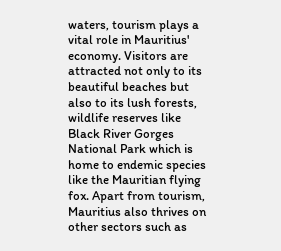waters, tourism plays a vital role in Mauritius' economy. Visitors are attracted not only to its beautiful beaches but also to its lush forests, wildlife reserves like Black River Gorges National Park which is home to endemic species like the Mauritian flying fox. Apart from tourism, Mauritius also thrives on other sectors such as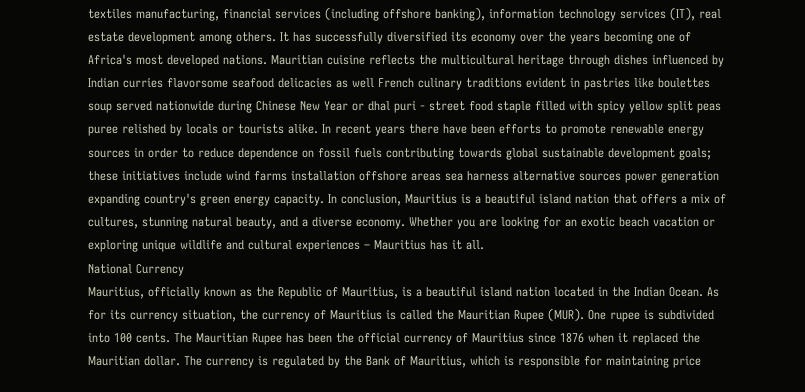textiles manufacturing, financial services (including offshore banking), information technology services (IT), real estate development among others. It has successfully diversified its economy over the years becoming one of Africa's most developed nations. Mauritian cuisine reflects the multicultural heritage through dishes influenced by Indian curries flavorsome seafood delicacies as well French culinary traditions evident in pastries like boulettes soup served nationwide during Chinese New Year or dhal puri - street food staple filled with spicy yellow split peas puree relished by locals or tourists alike. In recent years there have been efforts to promote renewable energy sources in order to reduce dependence on fossil fuels contributing towards global sustainable development goals; these initiatives include wind farms installation offshore areas sea harness alternative sources power generation expanding country's green energy capacity. In conclusion, Mauritius is a beautiful island nation that offers a mix of cultures, stunning natural beauty, and a diverse economy. Whether you are looking for an exotic beach vacation or exploring unique wildlife and cultural experiences – Mauritius has it all.
National Currency
Mauritius, officially known as the Republic of Mauritius, is a beautiful island nation located in the Indian Ocean. As for its currency situation, the currency of Mauritius is called the Mauritian Rupee (MUR). One rupee is subdivided into 100 cents. The Mauritian Rupee has been the official currency of Mauritius since 1876 when it replaced the Mauritian dollar. The currency is regulated by the Bank of Mauritius, which is responsible for maintaining price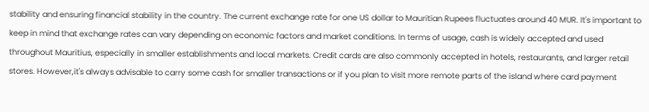stability and ensuring financial stability in the country. The current exchange rate for one US dollar to Mauritian Rupees fluctuates around 40 MUR. It's important to keep in mind that exchange rates can vary depending on economic factors and market conditions. In terms of usage, cash is widely accepted and used throughout Mauritius, especially in smaller establishments and local markets. Credit cards are also commonly accepted in hotels, restaurants, and larger retail stores. However,it's always advisable to carry some cash for smaller transactions or if you plan to visit more remote parts of the island where card payment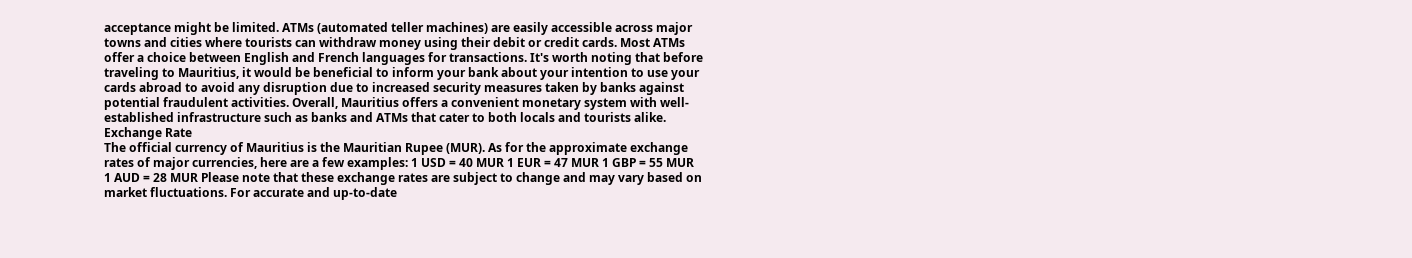acceptance might be limited. ATMs (automated teller machines) are easily accessible across major towns and cities where tourists can withdraw money using their debit or credit cards. Most ATMs offer a choice between English and French languages for transactions. It's worth noting that before traveling to Mauritius, it would be beneficial to inform your bank about your intention to use your cards abroad to avoid any disruption due to increased security measures taken by banks against potential fraudulent activities. Overall, Mauritius offers a convenient monetary system with well-established infrastructure such as banks and ATMs that cater to both locals and tourists alike.
Exchange Rate
The official currency of Mauritius is the Mauritian Rupee (MUR). As for the approximate exchange rates of major currencies, here are a few examples: 1 USD = 40 MUR 1 EUR = 47 MUR 1 GBP = 55 MUR 1 AUD = 28 MUR Please note that these exchange rates are subject to change and may vary based on market fluctuations. For accurate and up-to-date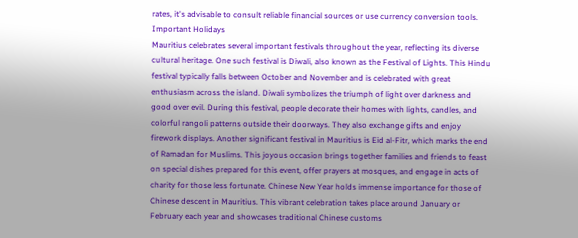rates, it's advisable to consult reliable financial sources or use currency conversion tools.
Important Holidays
Mauritius celebrates several important festivals throughout the year, reflecting its diverse cultural heritage. One such festival is Diwali, also known as the Festival of Lights. This Hindu festival typically falls between October and November and is celebrated with great enthusiasm across the island. Diwali symbolizes the triumph of light over darkness and good over evil. During this festival, people decorate their homes with lights, candles, and colorful rangoli patterns outside their doorways. They also exchange gifts and enjoy firework displays. Another significant festival in Mauritius is Eid al-Fitr, which marks the end of Ramadan for Muslims. This joyous occasion brings together families and friends to feast on special dishes prepared for this event, offer prayers at mosques, and engage in acts of charity for those less fortunate. Chinese New Year holds immense importance for those of Chinese descent in Mauritius. This vibrant celebration takes place around January or February each year and showcases traditional Chinese customs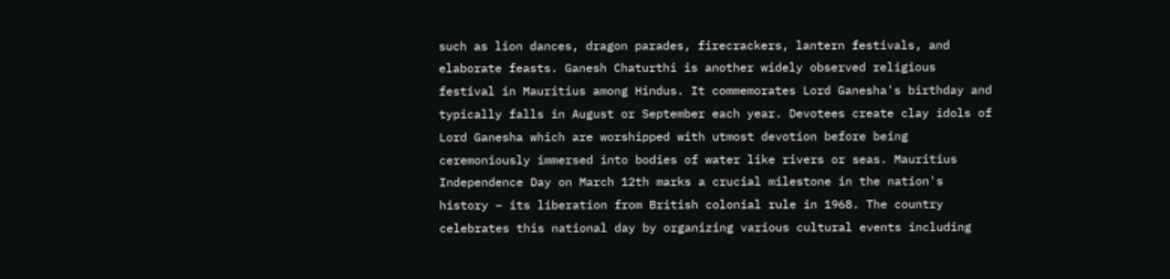such as lion dances, dragon parades, firecrackers, lantern festivals, and elaborate feasts. Ganesh Chaturthi is another widely observed religious festival in Mauritius among Hindus. It commemorates Lord Ganesha's birthday and typically falls in August or September each year. Devotees create clay idols of Lord Ganesha which are worshipped with utmost devotion before being ceremoniously immersed into bodies of water like rivers or seas. Mauritius Independence Day on March 12th marks a crucial milestone in the nation's history – its liberation from British colonial rule in 1968. The country celebrates this national day by organizing various cultural events including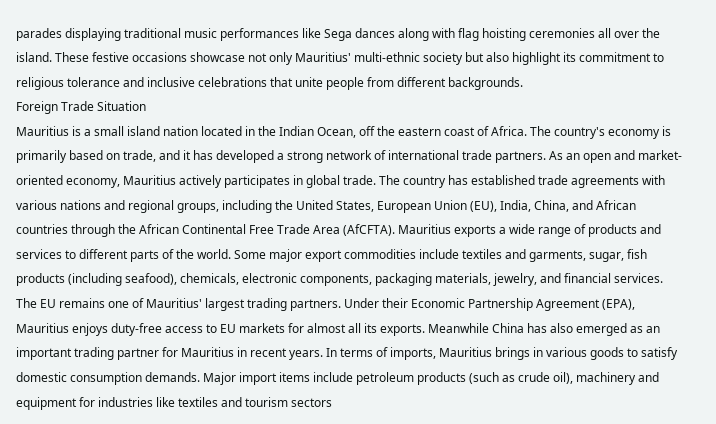parades displaying traditional music performances like Sega dances along with flag hoisting ceremonies all over the island. These festive occasions showcase not only Mauritius' multi-ethnic society but also highlight its commitment to religious tolerance and inclusive celebrations that unite people from different backgrounds.
Foreign Trade Situation
Mauritius is a small island nation located in the Indian Ocean, off the eastern coast of Africa. The country's economy is primarily based on trade, and it has developed a strong network of international trade partners. As an open and market-oriented economy, Mauritius actively participates in global trade. The country has established trade agreements with various nations and regional groups, including the United States, European Union (EU), India, China, and African countries through the African Continental Free Trade Area (AfCFTA). Mauritius exports a wide range of products and services to different parts of the world. Some major export commodities include textiles and garments, sugar, fish products (including seafood), chemicals, electronic components, packaging materials, jewelry, and financial services. The EU remains one of Mauritius' largest trading partners. Under their Economic Partnership Agreement (EPA), Mauritius enjoys duty-free access to EU markets for almost all its exports. Meanwhile China has also emerged as an important trading partner for Mauritius in recent years. In terms of imports, Mauritius brings in various goods to satisfy domestic consumption demands. Major import items include petroleum products (such as crude oil), machinery and equipment for industries like textiles and tourism sectors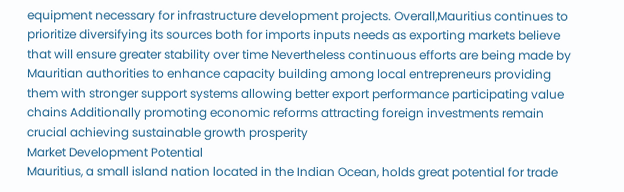equipment necessary for infrastructure development projects. Overall,Mauritius continues to prioritize diversifying its sources both for imports inputs needs as exporting markets believe that will ensure greater stability over time Nevertheless continuous efforts are being made by Mauritian authorities to enhance capacity building among local entrepreneurs providing them with stronger support systems allowing better export performance participating value chains Additionally promoting economic reforms attracting foreign investments remain crucial achieving sustainable growth prosperity
Market Development Potential
Mauritius, a small island nation located in the Indian Ocean, holds great potential for trade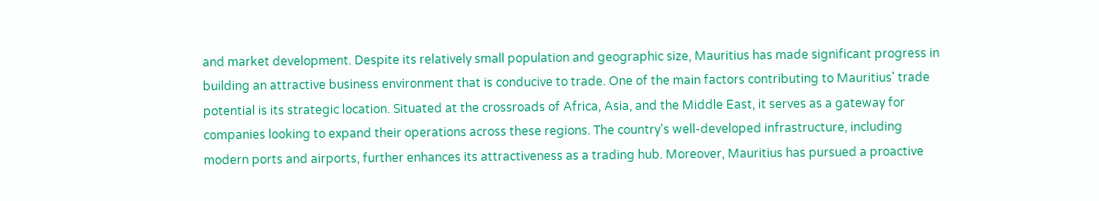and market development. Despite its relatively small population and geographic size, Mauritius has made significant progress in building an attractive business environment that is conducive to trade. One of the main factors contributing to Mauritius' trade potential is its strategic location. Situated at the crossroads of Africa, Asia, and the Middle East, it serves as a gateway for companies looking to expand their operations across these regions. The country's well-developed infrastructure, including modern ports and airports, further enhances its attractiveness as a trading hub. Moreover, Mauritius has pursued a proactive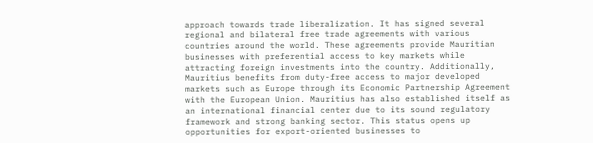approach towards trade liberalization. It has signed several regional and bilateral free trade agreements with various countries around the world. These agreements provide Mauritian businesses with preferential access to key markets while attracting foreign investments into the country. Additionally, Mauritius benefits from duty-free access to major developed markets such as Europe through its Economic Partnership Agreement with the European Union. Mauritius has also established itself as an international financial center due to its sound regulatory framework and strong banking sector. This status opens up opportunities for export-oriented businesses to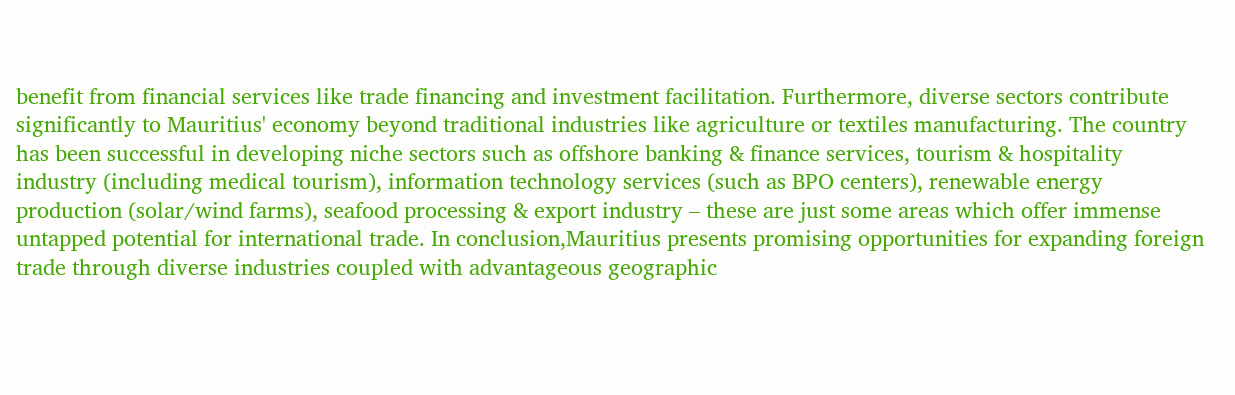benefit from financial services like trade financing and investment facilitation. Furthermore, diverse sectors contribute significantly to Mauritius' economy beyond traditional industries like agriculture or textiles manufacturing. The country has been successful in developing niche sectors such as offshore banking & finance services, tourism & hospitality industry (including medical tourism), information technology services (such as BPO centers), renewable energy production (solar/wind farms), seafood processing & export industry – these are just some areas which offer immense untapped potential for international trade. In conclusion,Mauritius presents promising opportunities for expanding foreign trade through diverse industries coupled with advantageous geographic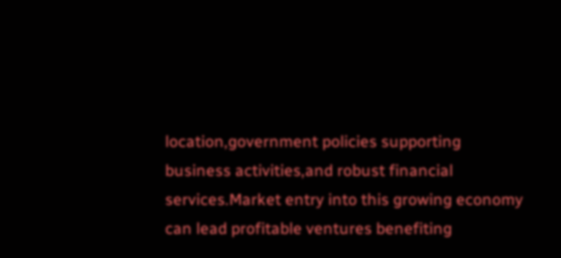location,government policies supporting business activities,and robust financial services.Market entry into this growing economy can lead profitable ventures benefiting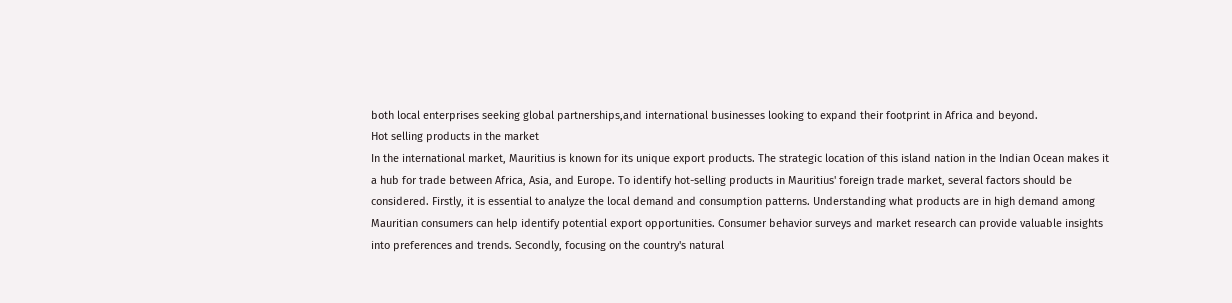both local enterprises seeking global partnerships,and international businesses looking to expand their footprint in Africa and beyond.
Hot selling products in the market
In the international market, Mauritius is known for its unique export products. The strategic location of this island nation in the Indian Ocean makes it a hub for trade between Africa, Asia, and Europe. To identify hot-selling products in Mauritius' foreign trade market, several factors should be considered. Firstly, it is essential to analyze the local demand and consumption patterns. Understanding what products are in high demand among Mauritian consumers can help identify potential export opportunities. Consumer behavior surveys and market research can provide valuable insights into preferences and trends. Secondly, focusing on the country's natural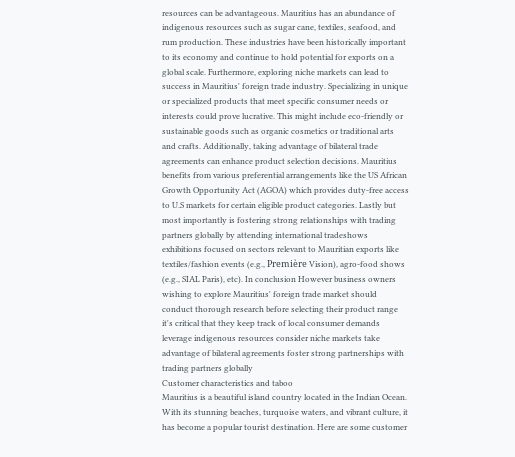resources can be advantageous. Mauritius has an abundance of indigenous resources such as sugar cane, textiles, seafood, and rum production. These industries have been historically important to its economy and continue to hold potential for exports on a global scale. Furthermore, exploring niche markets can lead to success in Mauritius' foreign trade industry. Specializing in unique or specialized products that meet specific consumer needs or interests could prove lucrative. This might include eco-friendly or sustainable goods such as organic cosmetics or traditional arts and crafts. Additionally, taking advantage of bilateral trade agreements can enhance product selection decisions. Mauritius benefits from various preferential arrangements like the US African Growth Opportunity Act (AGOA) which provides duty-free access to U.S markets for certain eligible product categories. Lastly but most importantly is fostering strong relationships with trading partners globally by attending international tradeshows exhibitions focused on sectors relevant to Mauritian exports like textiles/fashion events (e.g., Première Vision), agro-food shows (e.g., SIAL Paris), etc). In conclusion However business owners wishing to explore Mauritius' foreign trade market should conduct thorough research before selecting their product range it's critical that they keep track of local consumer demands leverage indigenous resources consider niche markets take advantage of bilateral agreements foster strong partnerships with trading partners globally
Customer characteristics and taboo
Mauritius is a beautiful island country located in the Indian Ocean. With its stunning beaches, turquoise waters, and vibrant culture, it has become a popular tourist destination. Here are some customer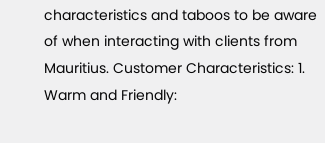characteristics and taboos to be aware of when interacting with clients from Mauritius. Customer Characteristics: 1. Warm and Friendly: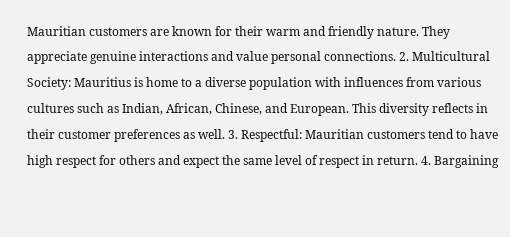Mauritian customers are known for their warm and friendly nature. They appreciate genuine interactions and value personal connections. 2. Multicultural Society: Mauritius is home to a diverse population with influences from various cultures such as Indian, African, Chinese, and European. This diversity reflects in their customer preferences as well. 3. Respectful: Mauritian customers tend to have high respect for others and expect the same level of respect in return. 4. Bargaining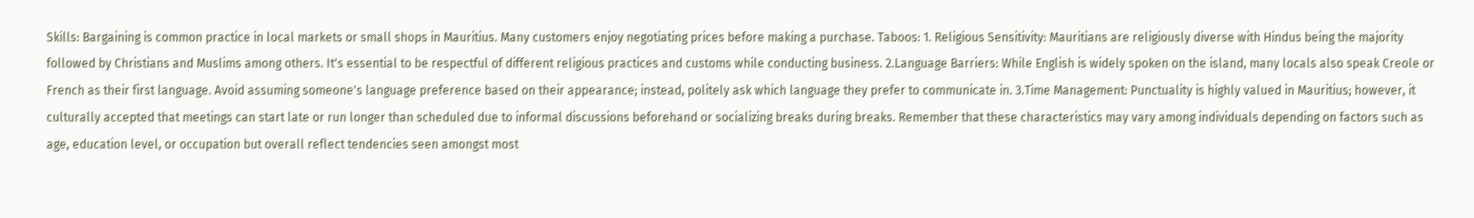Skills: Bargaining is common practice in local markets or small shops in Mauritius. Many customers enjoy negotiating prices before making a purchase. Taboos: 1. Religious Sensitivity: Mauritians are religiously diverse with Hindus being the majority followed by Christians and Muslims among others. It's essential to be respectful of different religious practices and customs while conducting business. 2.Language Barriers: While English is widely spoken on the island, many locals also speak Creole or French as their first language. Avoid assuming someone's language preference based on their appearance; instead, politely ask which language they prefer to communicate in. 3.Time Management: Punctuality is highly valued in Mauritius; however, it culturally accepted that meetings can start late or run longer than scheduled due to informal discussions beforehand or socializing breaks during breaks. Remember that these characteristics may vary among individuals depending on factors such as age, education level, or occupation but overall reflect tendencies seen amongst most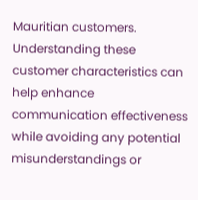Mauritian customers. Understanding these customer characteristics can help enhance communication effectiveness while avoiding any potential misunderstandings or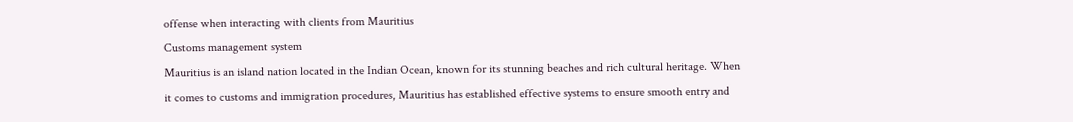offense when interacting with clients from Mauritius
Customs management system
Mauritius is an island nation located in the Indian Ocean, known for its stunning beaches and rich cultural heritage. When it comes to customs and immigration procedures, Mauritius has established effective systems to ensure smooth entry and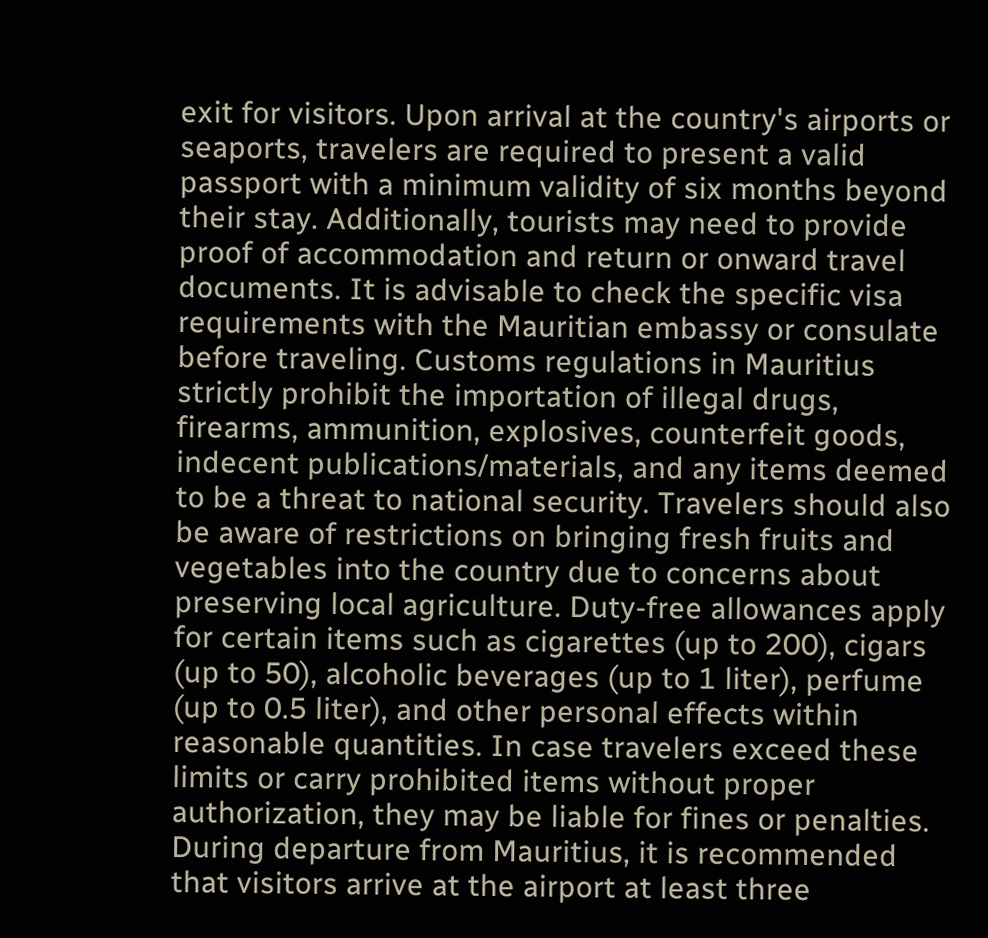exit for visitors. Upon arrival at the country's airports or seaports, travelers are required to present a valid passport with a minimum validity of six months beyond their stay. Additionally, tourists may need to provide proof of accommodation and return or onward travel documents. It is advisable to check the specific visa requirements with the Mauritian embassy or consulate before traveling. Customs regulations in Mauritius strictly prohibit the importation of illegal drugs, firearms, ammunition, explosives, counterfeit goods, indecent publications/materials, and any items deemed to be a threat to national security. Travelers should also be aware of restrictions on bringing fresh fruits and vegetables into the country due to concerns about preserving local agriculture. Duty-free allowances apply for certain items such as cigarettes (up to 200), cigars (up to 50), alcoholic beverages (up to 1 liter), perfume (up to 0.5 liter), and other personal effects within reasonable quantities. In case travelers exceed these limits or carry prohibited items without proper authorization, they may be liable for fines or penalties. During departure from Mauritius, it is recommended that visitors arrive at the airport at least three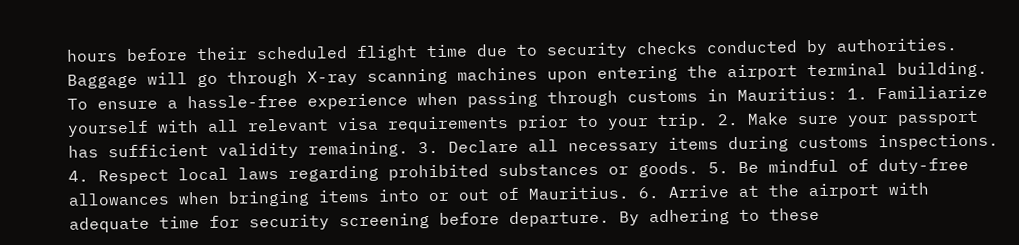hours before their scheduled flight time due to security checks conducted by authorities. Baggage will go through X-ray scanning machines upon entering the airport terminal building. To ensure a hassle-free experience when passing through customs in Mauritius: 1. Familiarize yourself with all relevant visa requirements prior to your trip. 2. Make sure your passport has sufficient validity remaining. 3. Declare all necessary items during customs inspections. 4. Respect local laws regarding prohibited substances or goods. 5. Be mindful of duty-free allowances when bringing items into or out of Mauritius. 6. Arrive at the airport with adequate time for security screening before departure. By adhering to these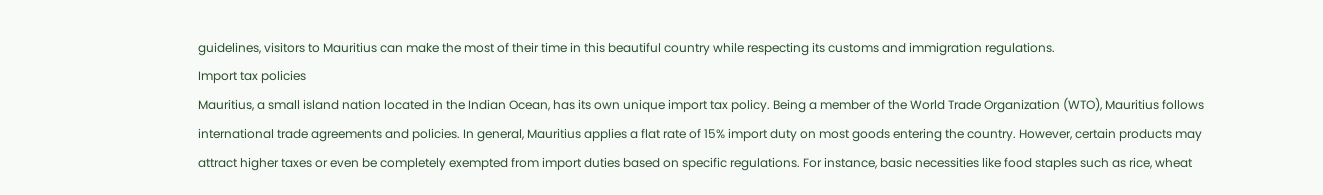guidelines, visitors to Mauritius can make the most of their time in this beautiful country while respecting its customs and immigration regulations.
Import tax policies
Mauritius, a small island nation located in the Indian Ocean, has its own unique import tax policy. Being a member of the World Trade Organization (WTO), Mauritius follows international trade agreements and policies. In general, Mauritius applies a flat rate of 15% import duty on most goods entering the country. However, certain products may attract higher taxes or even be completely exempted from import duties based on specific regulations. For instance, basic necessities like food staples such as rice, wheat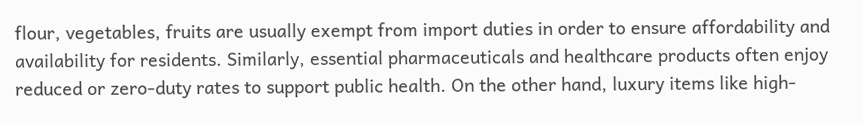flour, vegetables, fruits are usually exempt from import duties in order to ensure affordability and availability for residents. Similarly, essential pharmaceuticals and healthcare products often enjoy reduced or zero-duty rates to support public health. On the other hand, luxury items like high-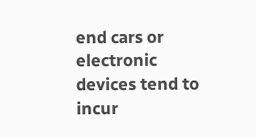end cars or electronic devices tend to incur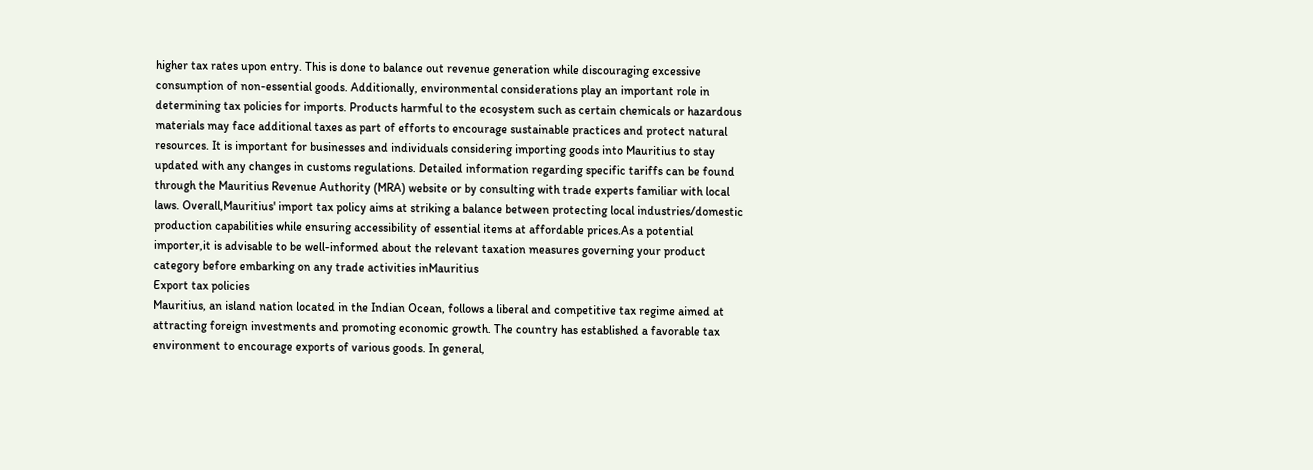higher tax rates upon entry. This is done to balance out revenue generation while discouraging excessive consumption of non-essential goods. Additionally, environmental considerations play an important role in determining tax policies for imports. Products harmful to the ecosystem such as certain chemicals or hazardous materials may face additional taxes as part of efforts to encourage sustainable practices and protect natural resources. It is important for businesses and individuals considering importing goods into Mauritius to stay updated with any changes in customs regulations. Detailed information regarding specific tariffs can be found through the Mauritius Revenue Authority (MRA) website or by consulting with trade experts familiar with local laws. Overall,Mauritius' import tax policy aims at striking a balance between protecting local industries/domestic production capabilities while ensuring accessibility of essential items at affordable prices.As a potential importer,it is advisable to be well-informed about the relevant taxation measures governing your product category before embarking on any trade activities inMauritius
Export tax policies
Mauritius, an island nation located in the Indian Ocean, follows a liberal and competitive tax regime aimed at attracting foreign investments and promoting economic growth. The country has established a favorable tax environment to encourage exports of various goods. In general,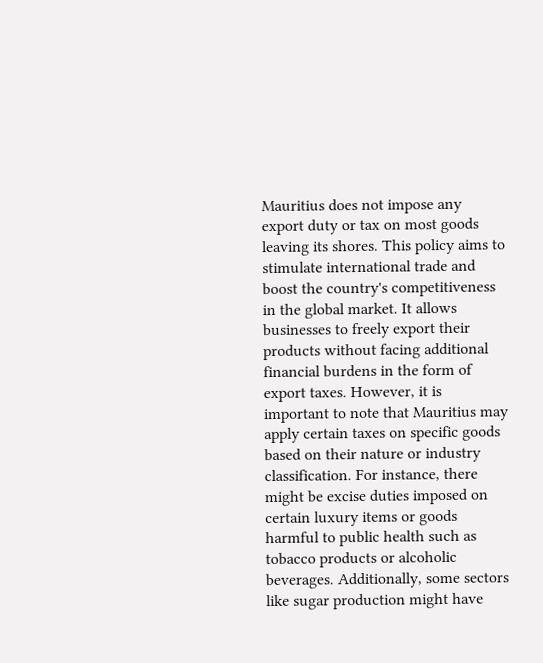Mauritius does not impose any export duty or tax on most goods leaving its shores. This policy aims to stimulate international trade and boost the country's competitiveness in the global market. It allows businesses to freely export their products without facing additional financial burdens in the form of export taxes. However, it is important to note that Mauritius may apply certain taxes on specific goods based on their nature or industry classification. For instance, there might be excise duties imposed on certain luxury items or goods harmful to public health such as tobacco products or alcoholic beverages. Additionally, some sectors like sugar production might have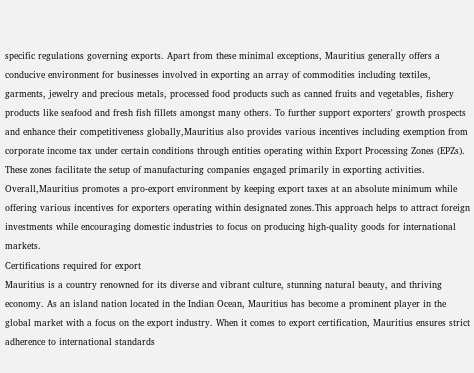specific regulations governing exports. Apart from these minimal exceptions, Mauritius generally offers a conducive environment for businesses involved in exporting an array of commodities including textiles, garments, jewelry and precious metals, processed food products such as canned fruits and vegetables, fishery products like seafood and fresh fish fillets amongst many others. To further support exporters' growth prospects and enhance their competitiveness globally,Mauritius also provides various incentives including exemption from corporate income tax under certain conditions through entities operating within Export Processing Zones (EPZs). These zones facilitate the setup of manufacturing companies engaged primarily in exporting activities. Overall,Mauritius promotes a pro-export environment by keeping export taxes at an absolute minimum while offering various incentives for exporters operating within designated zones.This approach helps to attract foreign investments while encouraging domestic industries to focus on producing high-quality goods for international markets.
Certifications required for export
Mauritius is a country renowned for its diverse and vibrant culture, stunning natural beauty, and thriving economy. As an island nation located in the Indian Ocean, Mauritius has become a prominent player in the global market with a focus on the export industry. When it comes to export certification, Mauritius ensures strict adherence to international standards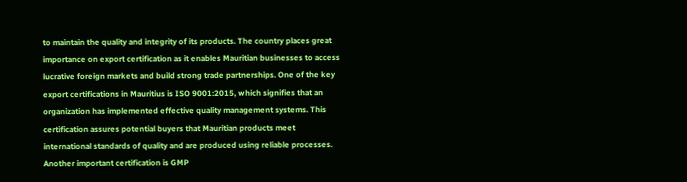to maintain the quality and integrity of its products. The country places great importance on export certification as it enables Mauritian businesses to access lucrative foreign markets and build strong trade partnerships. One of the key export certifications in Mauritius is ISO 9001:2015, which signifies that an organization has implemented effective quality management systems. This certification assures potential buyers that Mauritian products meet international standards of quality and are produced using reliable processes. Another important certification is GMP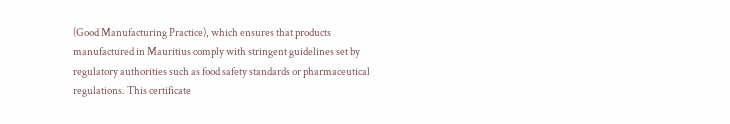(Good Manufacturing Practice), which ensures that products manufactured in Mauritius comply with stringent guidelines set by regulatory authorities such as food safety standards or pharmaceutical regulations. This certificate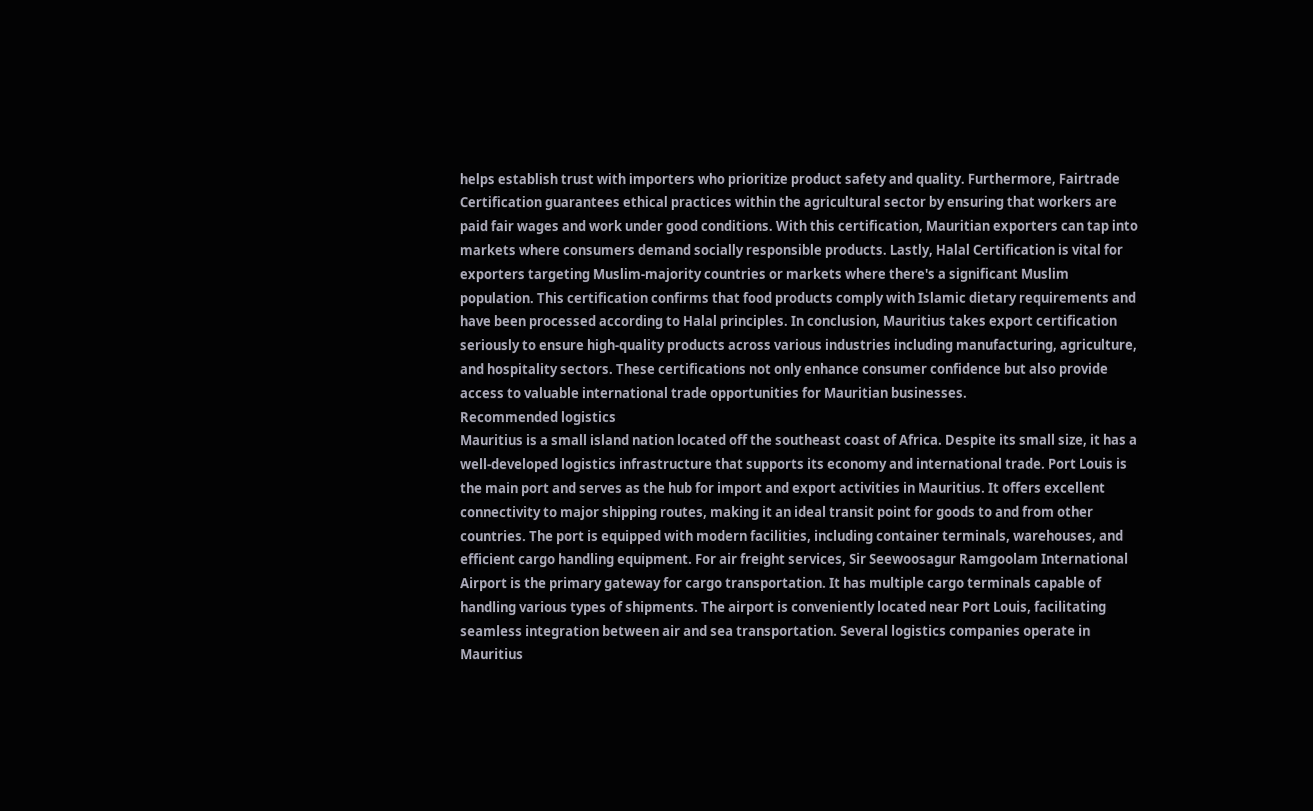helps establish trust with importers who prioritize product safety and quality. Furthermore, Fairtrade Certification guarantees ethical practices within the agricultural sector by ensuring that workers are paid fair wages and work under good conditions. With this certification, Mauritian exporters can tap into markets where consumers demand socially responsible products. Lastly, Halal Certification is vital for exporters targeting Muslim-majority countries or markets where there's a significant Muslim population. This certification confirms that food products comply with Islamic dietary requirements and have been processed according to Halal principles. In conclusion, Mauritius takes export certification seriously to ensure high-quality products across various industries including manufacturing, agriculture, and hospitality sectors. These certifications not only enhance consumer confidence but also provide access to valuable international trade opportunities for Mauritian businesses.
Recommended logistics
Mauritius is a small island nation located off the southeast coast of Africa. Despite its small size, it has a well-developed logistics infrastructure that supports its economy and international trade. Port Louis is the main port and serves as the hub for import and export activities in Mauritius. It offers excellent connectivity to major shipping routes, making it an ideal transit point for goods to and from other countries. The port is equipped with modern facilities, including container terminals, warehouses, and efficient cargo handling equipment. For air freight services, Sir Seewoosagur Ramgoolam International Airport is the primary gateway for cargo transportation. It has multiple cargo terminals capable of handling various types of shipments. The airport is conveniently located near Port Louis, facilitating seamless integration between air and sea transportation. Several logistics companies operate in Mauritius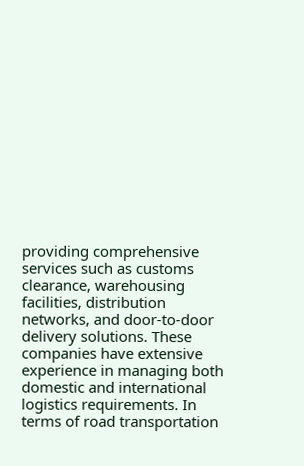providing comprehensive services such as customs clearance, warehousing facilities, distribution networks, and door-to-door delivery solutions. These companies have extensive experience in managing both domestic and international logistics requirements. In terms of road transportation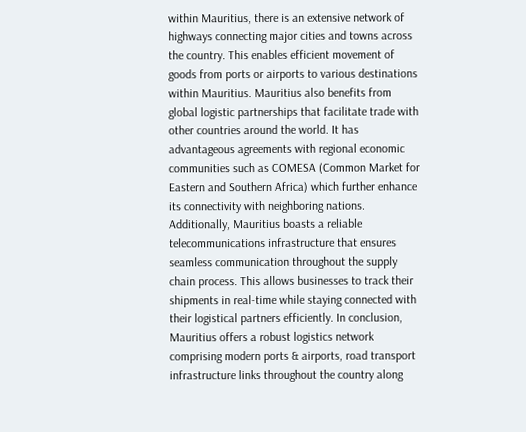within Mauritius, there is an extensive network of highways connecting major cities and towns across the country. This enables efficient movement of goods from ports or airports to various destinations within Mauritius. Mauritius also benefits from global logistic partnerships that facilitate trade with other countries around the world. It has advantageous agreements with regional economic communities such as COMESA (Common Market for Eastern and Southern Africa) which further enhance its connectivity with neighboring nations. Additionally, Mauritius boasts a reliable telecommunications infrastructure that ensures seamless communication throughout the supply chain process. This allows businesses to track their shipments in real-time while staying connected with their logistical partners efficiently. In conclusion, Mauritius offers a robust logistics network comprising modern ports & airports, road transport infrastructure links throughout the country along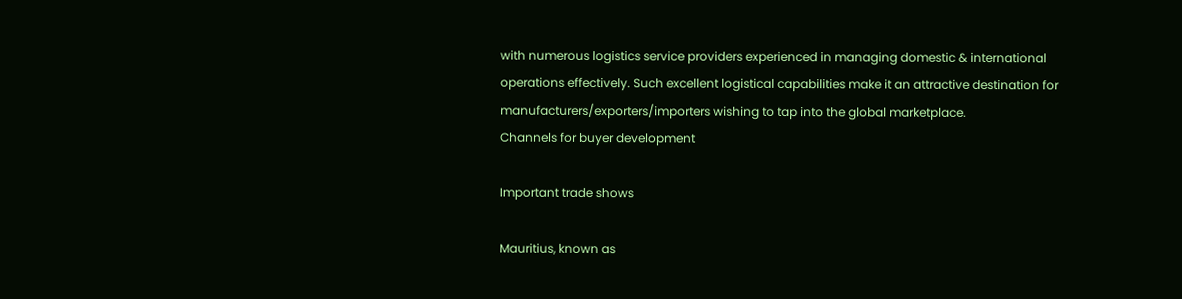with numerous logistics service providers experienced in managing domestic & international operations effectively. Such excellent logistical capabilities make it an attractive destination for manufacturers/exporters/importers wishing to tap into the global marketplace.
Channels for buyer development

Important trade shows

Mauritius, known as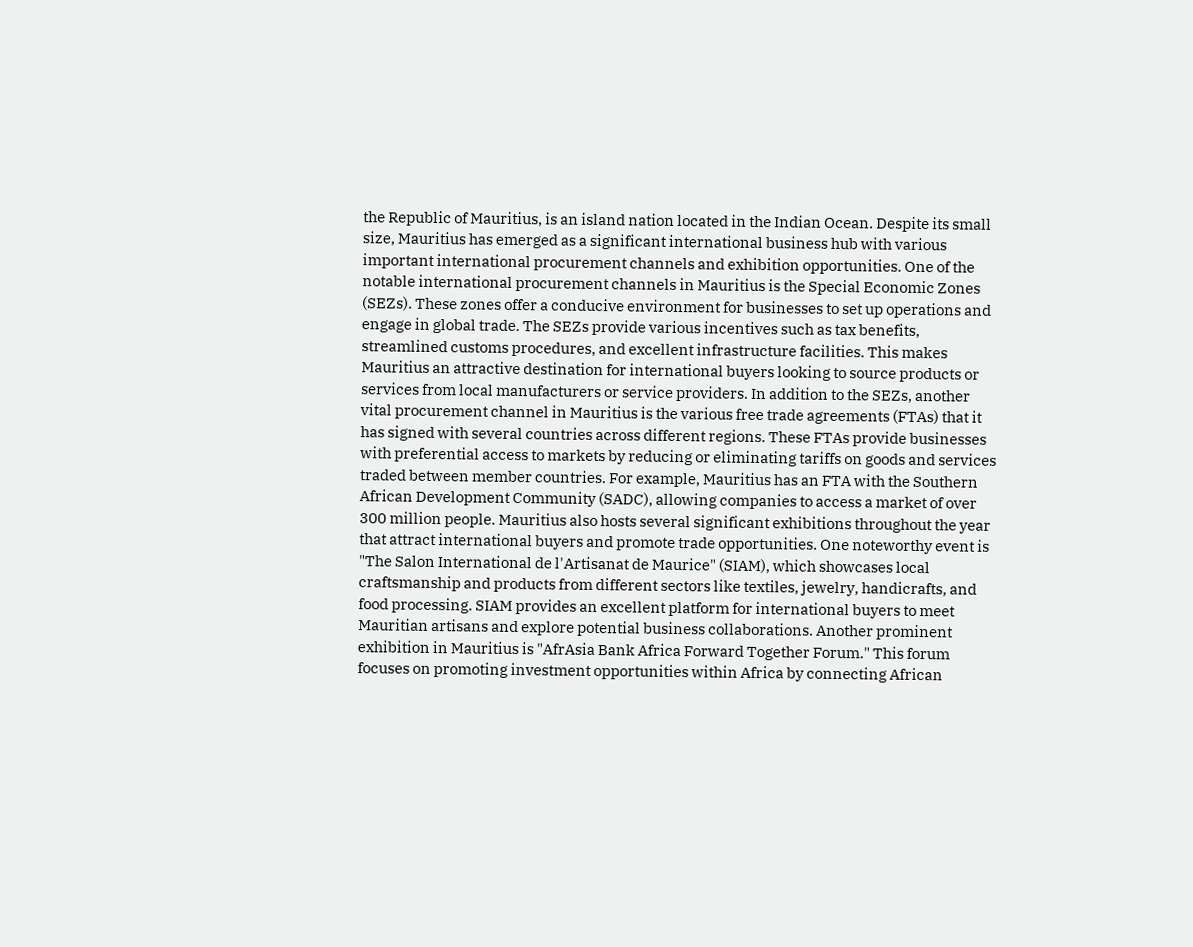the Republic of Mauritius, is an island nation located in the Indian Ocean. Despite its small size, Mauritius has emerged as a significant international business hub with various important international procurement channels and exhibition opportunities. One of the notable international procurement channels in Mauritius is the Special Economic Zones (SEZs). These zones offer a conducive environment for businesses to set up operations and engage in global trade. The SEZs provide various incentives such as tax benefits, streamlined customs procedures, and excellent infrastructure facilities. This makes Mauritius an attractive destination for international buyers looking to source products or services from local manufacturers or service providers. In addition to the SEZs, another vital procurement channel in Mauritius is the various free trade agreements (FTAs) that it has signed with several countries across different regions. These FTAs provide businesses with preferential access to markets by reducing or eliminating tariffs on goods and services traded between member countries. For example, Mauritius has an FTA with the Southern African Development Community (SADC), allowing companies to access a market of over 300 million people. Mauritius also hosts several significant exhibitions throughout the year that attract international buyers and promote trade opportunities. One noteworthy event is "The Salon International de l'Artisanat de Maurice" (SIAM), which showcases local craftsmanship and products from different sectors like textiles, jewelry, handicrafts, and food processing. SIAM provides an excellent platform for international buyers to meet Mauritian artisans and explore potential business collaborations. Another prominent exhibition in Mauritius is "AfrAsia Bank Africa Forward Together Forum." This forum focuses on promoting investment opportunities within Africa by connecting African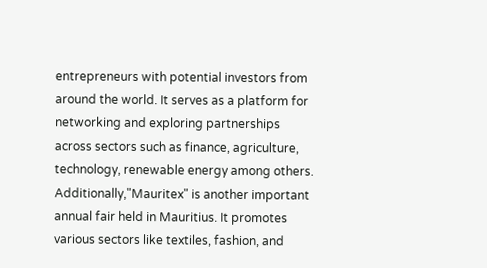entrepreneurs with potential investors from around the world. It serves as a platform for networking and exploring partnerships across sectors such as finance, agriculture, technology, renewable energy among others. Additionally,"Mauritex" is another important annual fair held in Mauritius. It promotes various sectors like textiles, fashion, and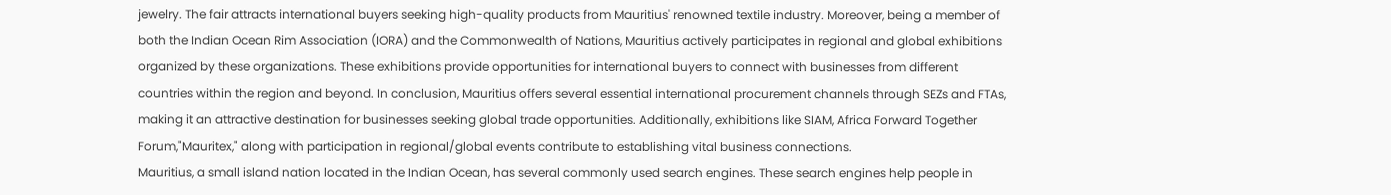jewelry. The fair attracts international buyers seeking high-quality products from Mauritius' renowned textile industry. Moreover, being a member of both the Indian Ocean Rim Association (IORA) and the Commonwealth of Nations, Mauritius actively participates in regional and global exhibitions organized by these organizations. These exhibitions provide opportunities for international buyers to connect with businesses from different countries within the region and beyond. In conclusion, Mauritius offers several essential international procurement channels through SEZs and FTAs, making it an attractive destination for businesses seeking global trade opportunities. Additionally, exhibitions like SIAM, Africa Forward Together Forum,"Mauritex," along with participation in regional/global events contribute to establishing vital business connections.
Mauritius, a small island nation located in the Indian Ocean, has several commonly used search engines. These search engines help people in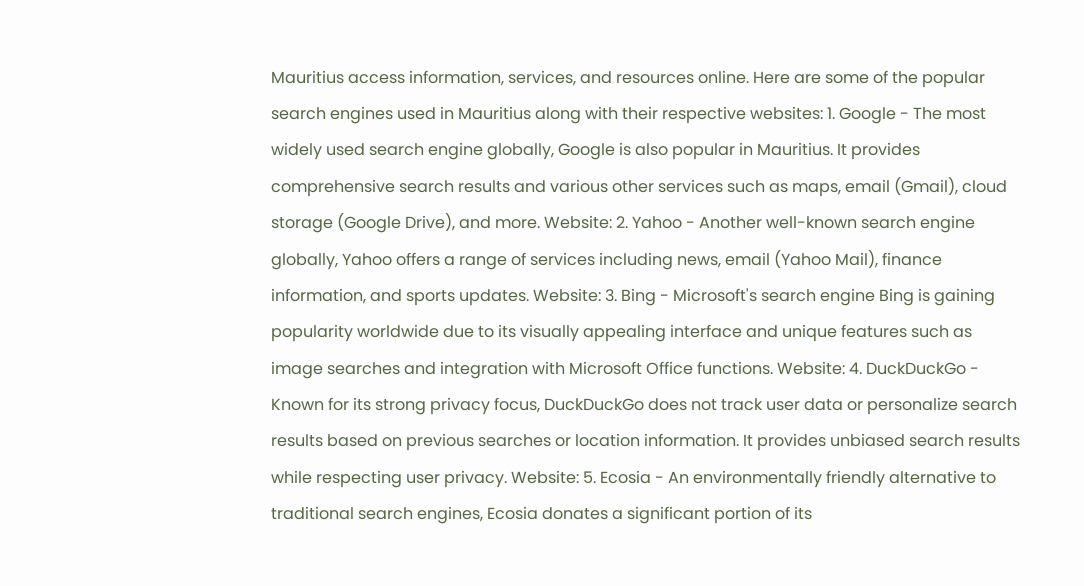Mauritius access information, services, and resources online. Here are some of the popular search engines used in Mauritius along with their respective websites: 1. Google - The most widely used search engine globally, Google is also popular in Mauritius. It provides comprehensive search results and various other services such as maps, email (Gmail), cloud storage (Google Drive), and more. Website: 2. Yahoo - Another well-known search engine globally, Yahoo offers a range of services including news, email (Yahoo Mail), finance information, and sports updates. Website: 3. Bing - Microsoft's search engine Bing is gaining popularity worldwide due to its visually appealing interface and unique features such as image searches and integration with Microsoft Office functions. Website: 4. DuckDuckGo - Known for its strong privacy focus, DuckDuckGo does not track user data or personalize search results based on previous searches or location information. It provides unbiased search results while respecting user privacy. Website: 5. Ecosia - An environmentally friendly alternative to traditional search engines, Ecosia donates a significant portion of its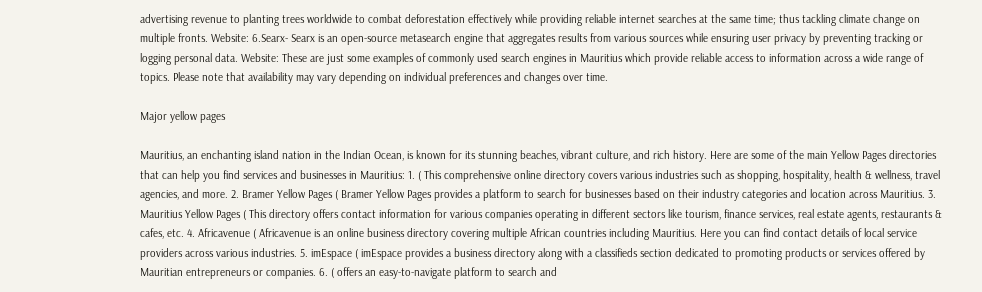advertising revenue to planting trees worldwide to combat deforestation effectively while providing reliable internet searches at the same time; thus tackling climate change on multiple fronts. Website: 6.Searx- Searx is an open-source metasearch engine that aggregates results from various sources while ensuring user privacy by preventing tracking or logging personal data. Website: These are just some examples of commonly used search engines in Mauritius which provide reliable access to information across a wide range of topics. Please note that availability may vary depending on individual preferences and changes over time.

Major yellow pages

Mauritius, an enchanting island nation in the Indian Ocean, is known for its stunning beaches, vibrant culture, and rich history. Here are some of the main Yellow Pages directories that can help you find services and businesses in Mauritius: 1. ( This comprehensive online directory covers various industries such as shopping, hospitality, health & wellness, travel agencies, and more. 2. Bramer Yellow Pages ( Bramer Yellow Pages provides a platform to search for businesses based on their industry categories and location across Mauritius. 3. Mauritius Yellow Pages ( This directory offers contact information for various companies operating in different sectors like tourism, finance services, real estate agents, restaurants & cafes, etc. 4. Africavenue ( Africavenue is an online business directory covering multiple African countries including Mauritius. Here you can find contact details of local service providers across various industries. 5. imEspace ( imEspace provides a business directory along with a classifieds section dedicated to promoting products or services offered by Mauritian entrepreneurs or companies. 6. ( offers an easy-to-navigate platform to search and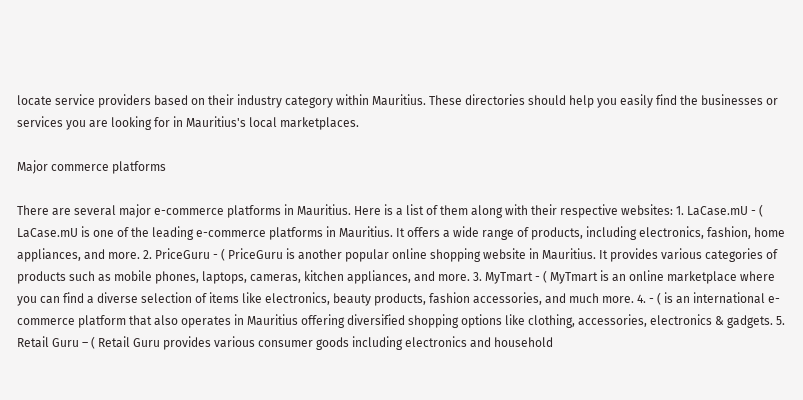locate service providers based on their industry category within Mauritius. These directories should help you easily find the businesses or services you are looking for in Mauritius's local marketplaces.

Major commerce platforms

There are several major e-commerce platforms in Mauritius. Here is a list of them along with their respective websites: 1. LaCase.mU - ( LaCase.mU is one of the leading e-commerce platforms in Mauritius. It offers a wide range of products, including electronics, fashion, home appliances, and more. 2. PriceGuru - ( PriceGuru is another popular online shopping website in Mauritius. It provides various categories of products such as mobile phones, laptops, cameras, kitchen appliances, and more. 3. MyTmart - ( MyTmart is an online marketplace where you can find a diverse selection of items like electronics, beauty products, fashion accessories, and much more. 4. - ( is an international e-commerce platform that also operates in Mauritius offering diversified shopping options like clothing, accessories, electronics & gadgets. 5. Retail Guru – ( Retail Guru provides various consumer goods including electronics and household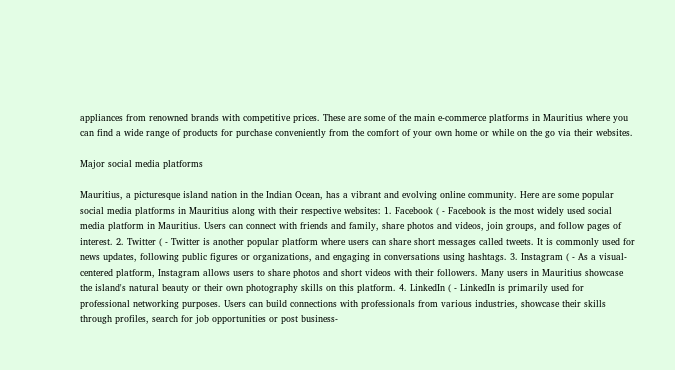appliances from renowned brands with competitive prices. These are some of the main e-commerce platforms in Mauritius where you can find a wide range of products for purchase conveniently from the comfort of your own home or while on the go via their websites.

Major social media platforms

Mauritius, a picturesque island nation in the Indian Ocean, has a vibrant and evolving online community. Here are some popular social media platforms in Mauritius along with their respective websites: 1. Facebook ( - Facebook is the most widely used social media platform in Mauritius. Users can connect with friends and family, share photos and videos, join groups, and follow pages of interest. 2. Twitter ( - Twitter is another popular platform where users can share short messages called tweets. It is commonly used for news updates, following public figures or organizations, and engaging in conversations using hashtags. 3. Instagram ( - As a visual-centered platform, Instagram allows users to share photos and short videos with their followers. Many users in Mauritius showcase the island's natural beauty or their own photography skills on this platform. 4. LinkedIn ( - LinkedIn is primarily used for professional networking purposes. Users can build connections with professionals from various industries, showcase their skills through profiles, search for job opportunities or post business-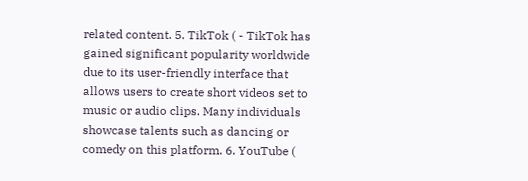related content. 5. TikTok ( - TikTok has gained significant popularity worldwide due to its user-friendly interface that allows users to create short videos set to music or audio clips. Many individuals showcase talents such as dancing or comedy on this platform. 6. YouTube (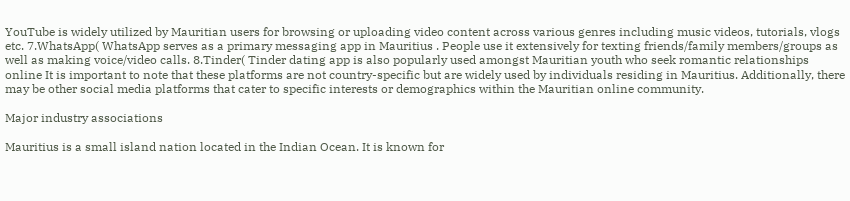YouTube is widely utilized by Mauritian users for browsing or uploading video content across various genres including music videos, tutorials, vlogs etc. 7.WhatsApp( WhatsApp serves as a primary messaging app in Mauritius . People use it extensively for texting friends/family members/groups as well as making voice/video calls. 8.Tinder( Tinder dating app is also popularly used amongst Mauritian youth who seek romantic relationships online It is important to note that these platforms are not country-specific but are widely used by individuals residing in Mauritius. Additionally, there may be other social media platforms that cater to specific interests or demographics within the Mauritian online community.

Major industry associations

Mauritius is a small island nation located in the Indian Ocean. It is known for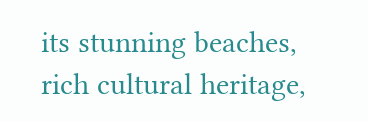its stunning beaches, rich cultural heritage,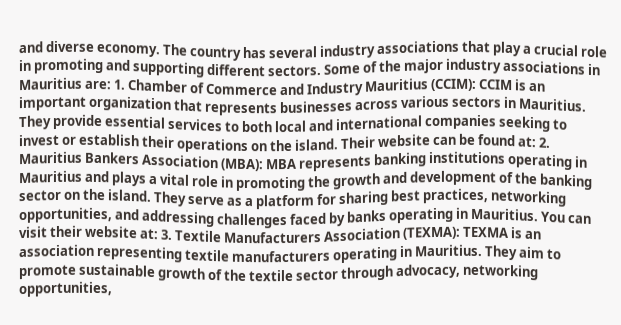and diverse economy. The country has several industry associations that play a crucial role in promoting and supporting different sectors. Some of the major industry associations in Mauritius are: 1. Chamber of Commerce and Industry Mauritius (CCIM): CCIM is an important organization that represents businesses across various sectors in Mauritius. They provide essential services to both local and international companies seeking to invest or establish their operations on the island. Their website can be found at: 2. Mauritius Bankers Association (MBA): MBA represents banking institutions operating in Mauritius and plays a vital role in promoting the growth and development of the banking sector on the island. They serve as a platform for sharing best practices, networking opportunities, and addressing challenges faced by banks operating in Mauritius. You can visit their website at: 3. Textile Manufacturers Association (TEXMA): TEXMA is an association representing textile manufacturers operating in Mauritius. They aim to promote sustainable growth of the textile sector through advocacy, networking opportunities,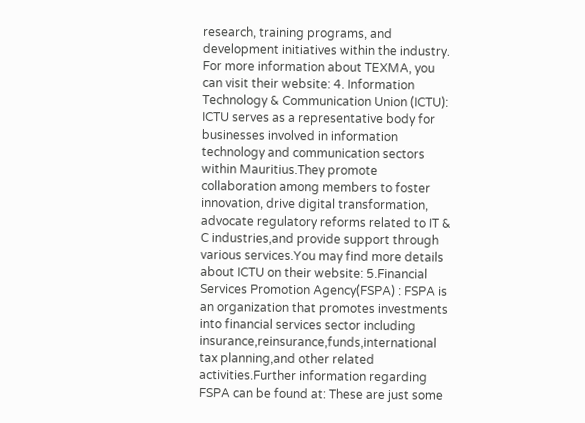research, training programs, and development initiatives within the industry. For more information about TEXMA, you can visit their website: 4. Information Technology & Communication Union (ICTU): ICTU serves as a representative body for businesses involved in information technology and communication sectors within Mauritius.They promote collaboration among members to foster innovation, drive digital transformation, advocate regulatory reforms related to IT & C industries,and provide support through various services.You may find more details about ICTU on their website: 5.Financial Services Promotion Agency(FSPA) : FSPA is an organization that promotes investments into financial services sector including insurance,reinsurance,funds,international tax planning,and other related activities.Further information regarding FSPA can be found at: These are just some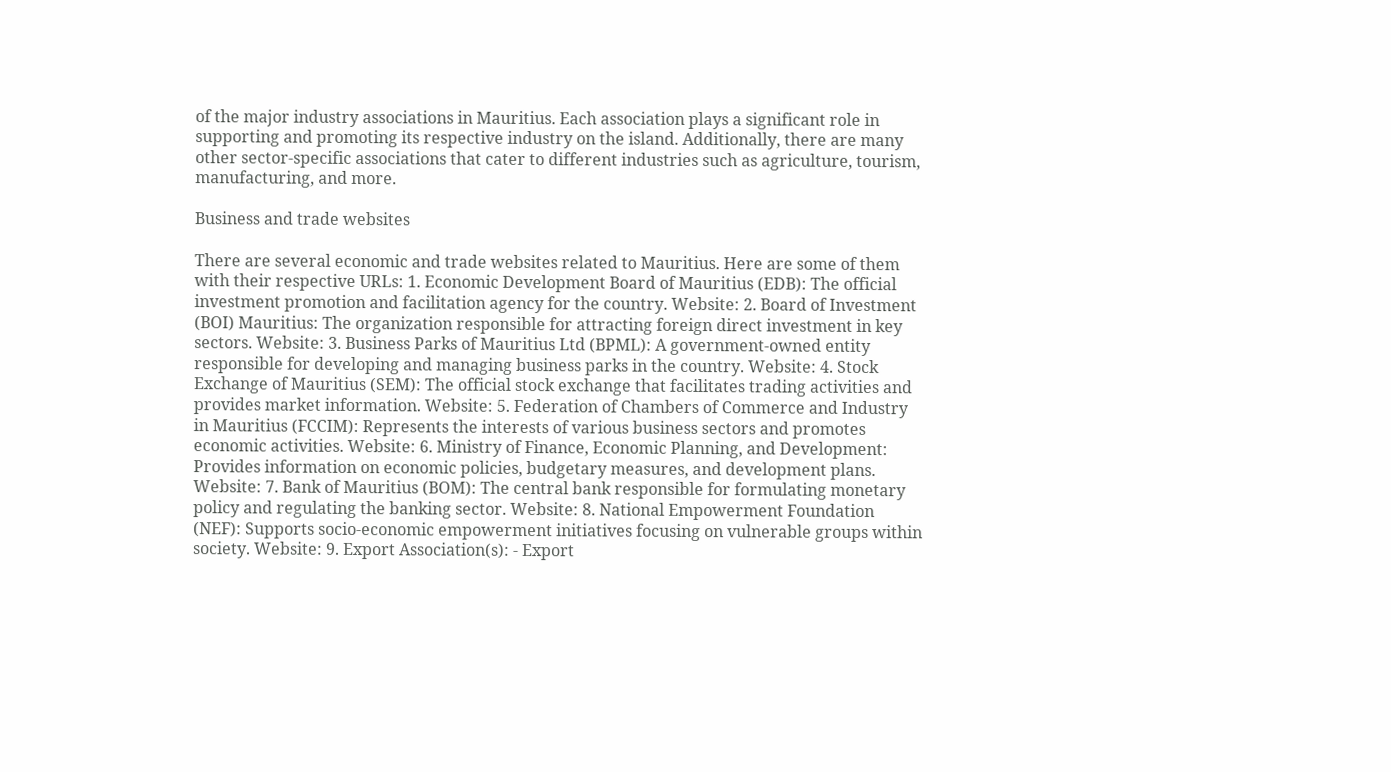of the major industry associations in Mauritius. Each association plays a significant role in supporting and promoting its respective industry on the island. Additionally, there are many other sector-specific associations that cater to different industries such as agriculture, tourism, manufacturing, and more.

Business and trade websites

There are several economic and trade websites related to Mauritius. Here are some of them with their respective URLs: 1. Economic Development Board of Mauritius (EDB): The official investment promotion and facilitation agency for the country. Website: 2. Board of Investment (BOI) Mauritius: The organization responsible for attracting foreign direct investment in key sectors. Website: 3. Business Parks of Mauritius Ltd (BPML): A government-owned entity responsible for developing and managing business parks in the country. Website: 4. Stock Exchange of Mauritius (SEM): The official stock exchange that facilitates trading activities and provides market information. Website: 5. Federation of Chambers of Commerce and Industry in Mauritius (FCCIM): Represents the interests of various business sectors and promotes economic activities. Website: 6. Ministry of Finance, Economic Planning, and Development: Provides information on economic policies, budgetary measures, and development plans. Website: 7. Bank of Mauritius (BOM): The central bank responsible for formulating monetary policy and regulating the banking sector. Website: 8. National Empowerment Foundation (NEF): Supports socio-economic empowerment initiatives focusing on vulnerable groups within society. Website: 9. Export Association(s): - Export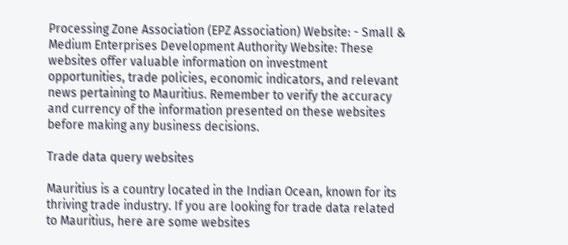Processing Zone Association (EPZ Association) Website: - Small & Medium Enterprises Development Authority Website: These websites offer valuable information on investment opportunities, trade policies, economic indicators, and relevant news pertaining to Mauritius. Remember to verify the accuracy and currency of the information presented on these websites before making any business decisions.

Trade data query websites

Mauritius is a country located in the Indian Ocean, known for its thriving trade industry. If you are looking for trade data related to Mauritius, here are some websites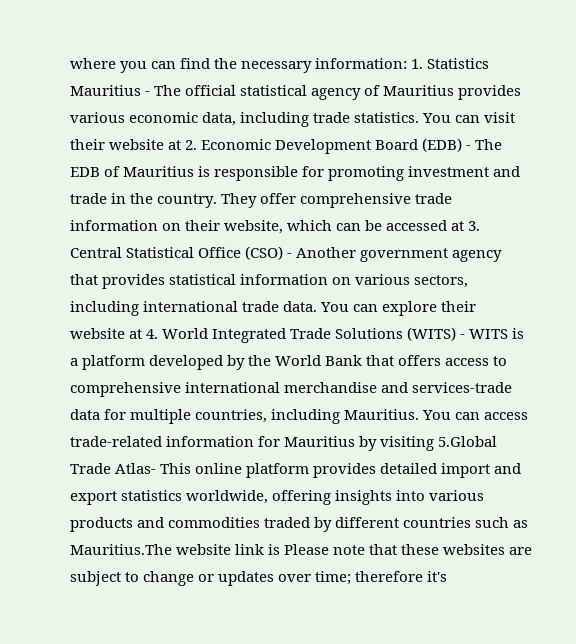where you can find the necessary information: 1. Statistics Mauritius - The official statistical agency of Mauritius provides various economic data, including trade statistics. You can visit their website at 2. Economic Development Board (EDB) - The EDB of Mauritius is responsible for promoting investment and trade in the country. They offer comprehensive trade information on their website, which can be accessed at 3. Central Statistical Office (CSO) - Another government agency that provides statistical information on various sectors, including international trade data. You can explore their website at 4. World Integrated Trade Solutions (WITS) - WITS is a platform developed by the World Bank that offers access to comprehensive international merchandise and services-trade data for multiple countries, including Mauritius. You can access trade-related information for Mauritius by visiting 5.Global Trade Atlas- This online platform provides detailed import and export statistics worldwide, offering insights into various products and commodities traded by different countries such as Mauritius.The website link is Please note that these websites are subject to change or updates over time; therefore it's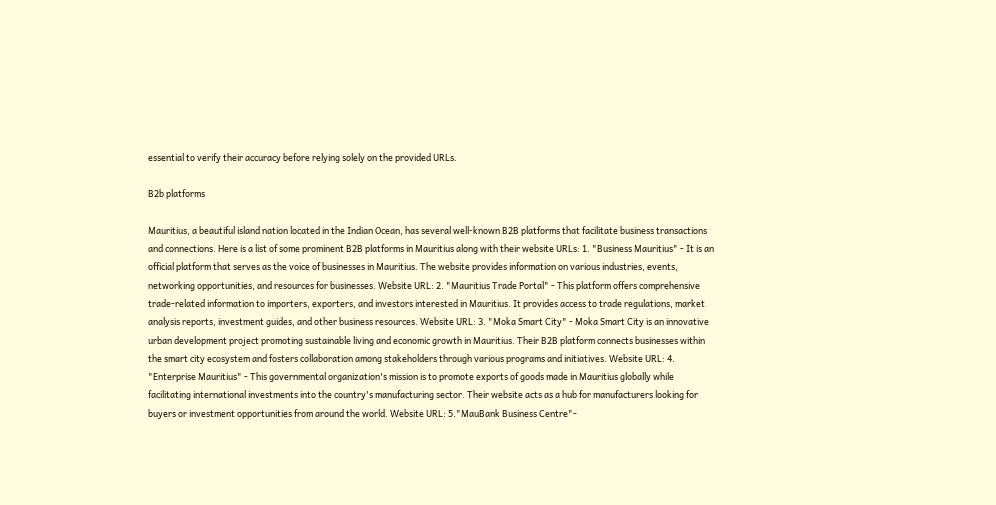essential to verify their accuracy before relying solely on the provided URLs.

B2b platforms

Mauritius, a beautiful island nation located in the Indian Ocean, has several well-known B2B platforms that facilitate business transactions and connections. Here is a list of some prominent B2B platforms in Mauritius along with their website URLs: 1. "Business Mauritius" - It is an official platform that serves as the voice of businesses in Mauritius. The website provides information on various industries, events, networking opportunities, and resources for businesses. Website URL: 2. "Mauritius Trade Portal" - This platform offers comprehensive trade-related information to importers, exporters, and investors interested in Mauritius. It provides access to trade regulations, market analysis reports, investment guides, and other business resources. Website URL: 3. "Moka Smart City" - Moka Smart City is an innovative urban development project promoting sustainable living and economic growth in Mauritius. Their B2B platform connects businesses within the smart city ecosystem and fosters collaboration among stakeholders through various programs and initiatives. Website URL: 4. "Enterprise Mauritius" - This governmental organization's mission is to promote exports of goods made in Mauritius globally while facilitating international investments into the country's manufacturing sector. Their website acts as a hub for manufacturers looking for buyers or investment opportunities from around the world. Website URL: 5."MauBank Business Centre"-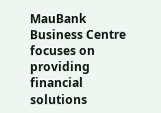MauBank Business Centre focuses on providing financial solutions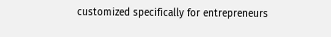customized specifically for entrepreneurs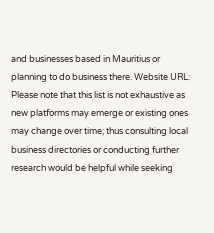and businesses based in Mauritius or planning to do business there. Website URL: Please note that this list is not exhaustive as new platforms may emerge or existing ones may change over time; thus consulting local business directories or conducting further research would be helpful while seeking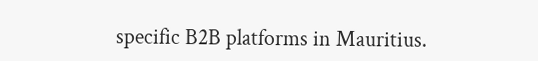specific B2B platforms in Mauritius.